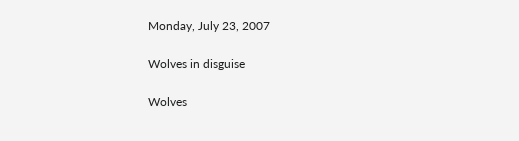Monday, July 23, 2007

Wolves in disguise

Wolves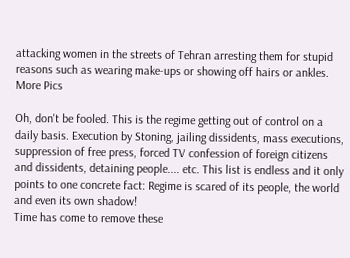attacking women in the streets of Tehran arresting them for stupid reasons such as wearing make-ups or showing off hairs or ankles. More Pics

Oh, don't be fooled. This is the regime getting out of control on a daily basis. Execution by Stoning, jailing dissidents, mass executions, suppression of free press, forced TV confession of foreign citizens and dissidents, detaining people.... etc. This list is endless and it only points to one concrete fact: Regime is scared of its people, the world and even its own shadow!
Time has come to remove these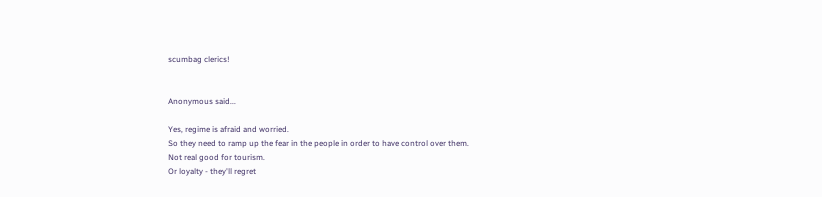scumbag clerics!


Anonymous said...

Yes, regime is afraid and worried.
So they need to ramp up the fear in the people in order to have control over them.
Not real good for tourism.
Or loyalty - they'll regret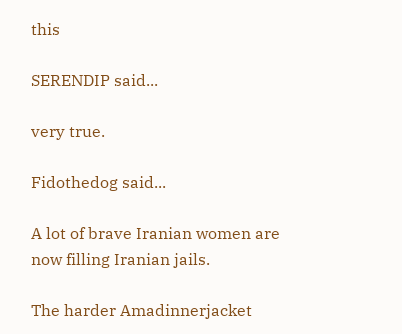this

SERENDIP said...

very true.

Fidothedog said...

A lot of brave Iranian women are now filling Iranian jails.

The harder Amadinnerjacket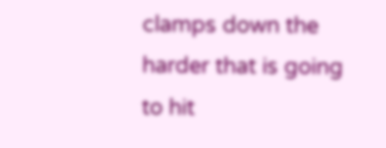clamps down the harder that is going to hit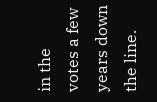in the votes a few years down the line.